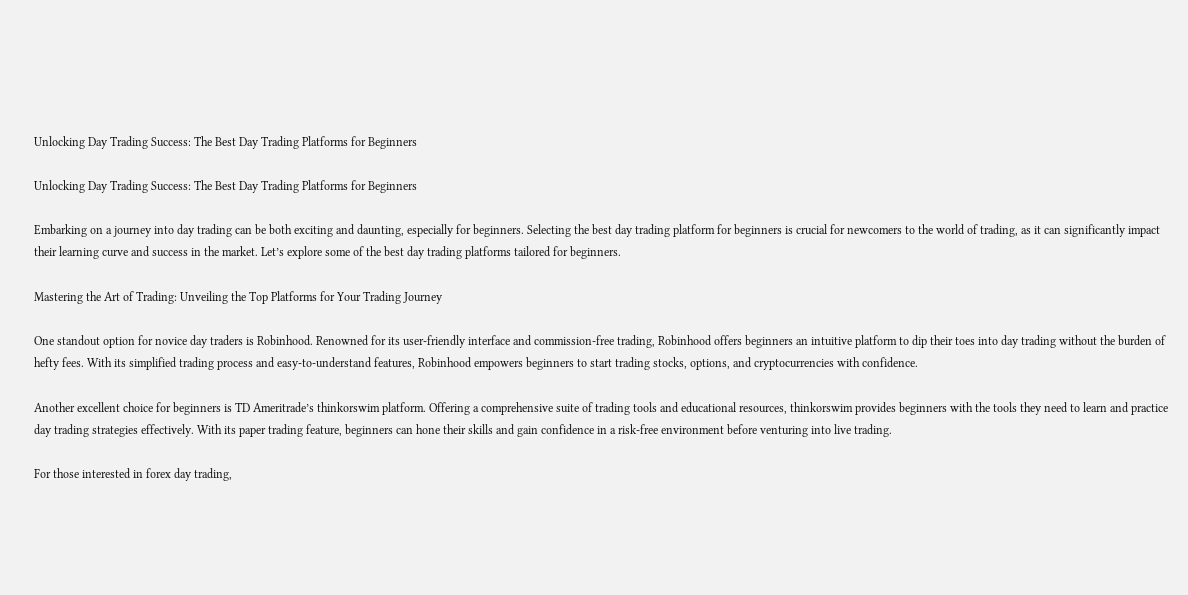Unlocking Day Trading Success: The Best Day Trading Platforms for Beginners

Unlocking Day Trading Success: The Best Day Trading Platforms for Beginners

Embarking on a journey into day trading can be both exciting and daunting, especially for beginners. Selecting the best day trading platform for beginners is crucial for newcomers to the world of trading, as it can significantly impact their learning curve and success in the market. Let’s explore some of the best day trading platforms tailored for beginners.

Mastering the Art of Trading: Unveiling the Top Platforms for Your Trading Journey

One standout option for novice day traders is Robinhood. Renowned for its user-friendly interface and commission-free trading, Robinhood offers beginners an intuitive platform to dip their toes into day trading without the burden of hefty fees. With its simplified trading process and easy-to-understand features, Robinhood empowers beginners to start trading stocks, options, and cryptocurrencies with confidence.

Another excellent choice for beginners is TD Ameritrade’s thinkorswim platform. Offering a comprehensive suite of trading tools and educational resources, thinkorswim provides beginners with the tools they need to learn and practice day trading strategies effectively. With its paper trading feature, beginners can hone their skills and gain confidence in a risk-free environment before venturing into live trading.

For those interested in forex day trading,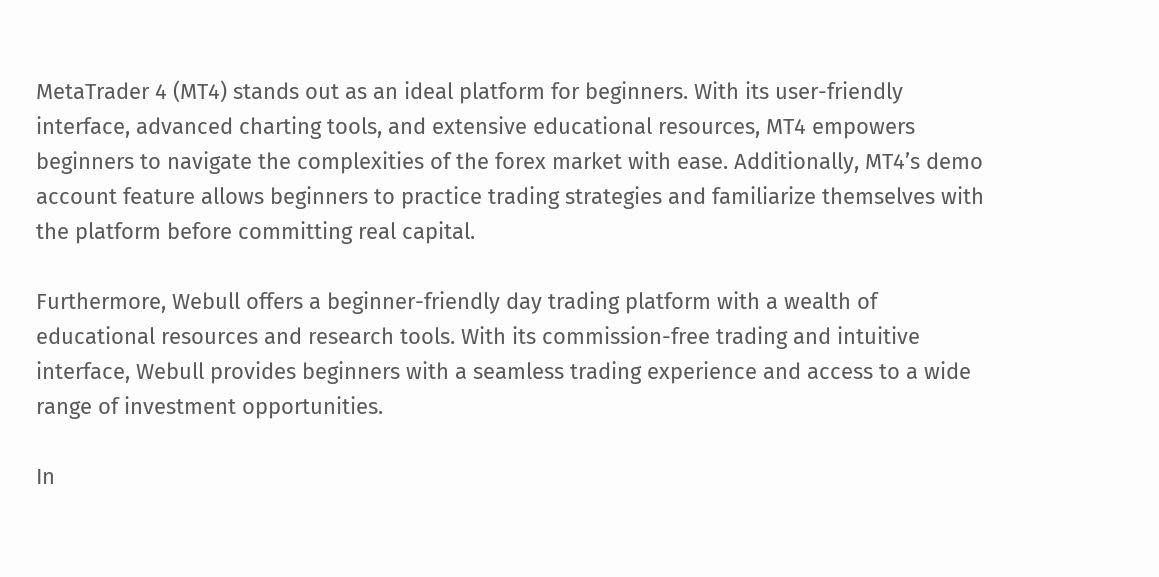MetaTrader 4 (MT4) stands out as an ideal platform for beginners. With its user-friendly interface, advanced charting tools, and extensive educational resources, MT4 empowers beginners to navigate the complexities of the forex market with ease. Additionally, MT4’s demo account feature allows beginners to practice trading strategies and familiarize themselves with the platform before committing real capital.

Furthermore, Webull offers a beginner-friendly day trading platform with a wealth of educational resources and research tools. With its commission-free trading and intuitive interface, Webull provides beginners with a seamless trading experience and access to a wide range of investment opportunities.

In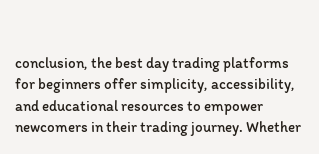conclusion, the best day trading platforms for beginners offer simplicity, accessibility, and educational resources to empower newcomers in their trading journey. Whether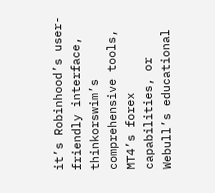it’s Robinhood’s user-friendly interface, thinkorswim’s comprehensive tools, MT4’s forex capabilities, or Webull’s educational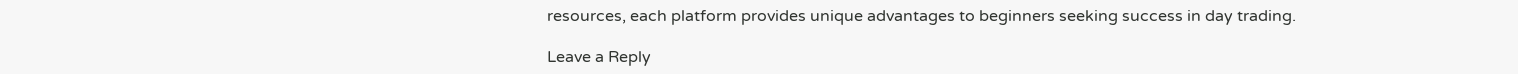resources, each platform provides unique advantages to beginners seeking success in day trading.

Leave a Reply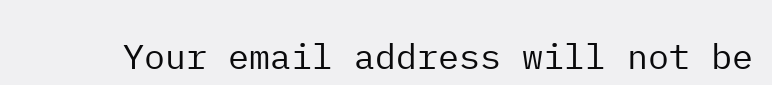Your email address will not be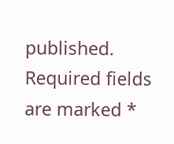published. Required fields are marked *